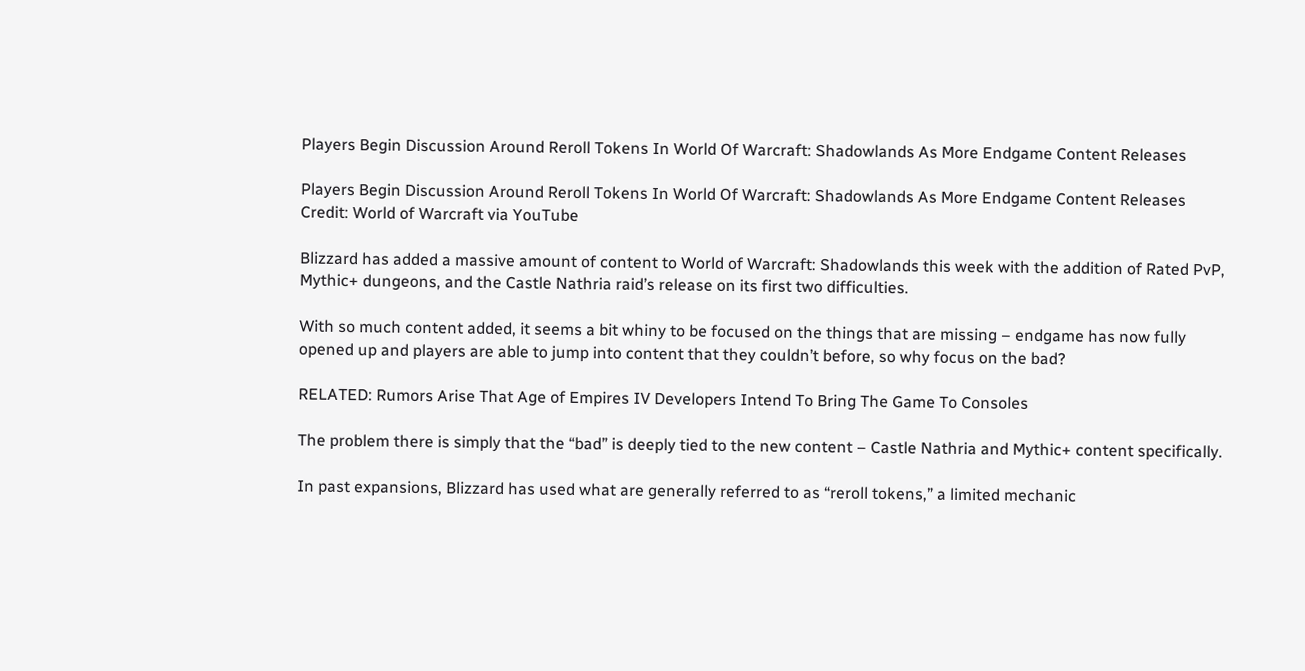Players Begin Discussion Around Reroll Tokens In World Of Warcraft: Shadowlands As More Endgame Content Releases

Players Begin Discussion Around Reroll Tokens In World Of Warcraft: Shadowlands As More Endgame Content Releases
Credit: World of Warcraft via YouTube

Blizzard has added a massive amount of content to World of Warcraft: Shadowlands this week with the addition of Rated PvP, Mythic+ dungeons, and the Castle Nathria raid’s release on its first two difficulties.

With so much content added, it seems a bit whiny to be focused on the things that are missing – endgame has now fully opened up and players are able to jump into content that they couldn’t before, so why focus on the bad?

RELATED: Rumors Arise That Age of Empires IV Developers Intend To Bring The Game To Consoles

The problem there is simply that the “bad” is deeply tied to the new content – Castle Nathria and Mythic+ content specifically.

In past expansions, Blizzard has used what are generally referred to as “reroll tokens,” a limited mechanic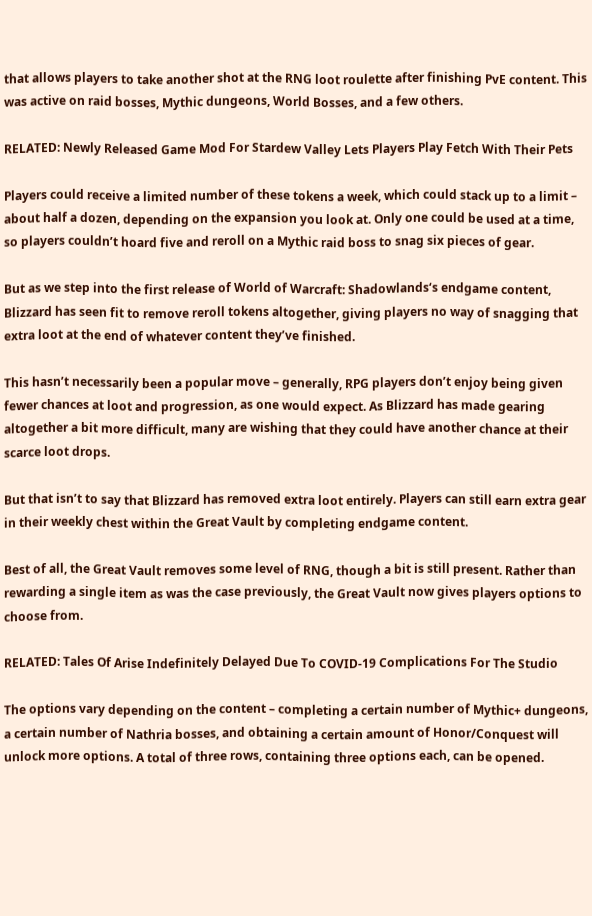that allows players to take another shot at the RNG loot roulette after finishing PvE content. This was active on raid bosses, Mythic dungeons, World Bosses, and a few others.

RELATED: Newly Released Game Mod For Stardew Valley Lets Players Play Fetch With Their Pets

Players could receive a limited number of these tokens a week, which could stack up to a limit – about half a dozen, depending on the expansion you look at. Only one could be used at a time, so players couldn’t hoard five and reroll on a Mythic raid boss to snag six pieces of gear.

But as we step into the first release of World of Warcraft: Shadowlands‘s endgame content, Blizzard has seen fit to remove reroll tokens altogether, giving players no way of snagging that extra loot at the end of whatever content they’ve finished.

This hasn’t necessarily been a popular move – generally, RPG players don’t enjoy being given fewer chances at loot and progression, as one would expect. As Blizzard has made gearing altogether a bit more difficult, many are wishing that they could have another chance at their scarce loot drops.

But that isn’t to say that Blizzard has removed extra loot entirely. Players can still earn extra gear in their weekly chest within the Great Vault by completing endgame content.

Best of all, the Great Vault removes some level of RNG, though a bit is still present. Rather than rewarding a single item as was the case previously, the Great Vault now gives players options to choose from.

RELATED: Tales Of Arise Indefinitely Delayed Due To COVID-19 Complications For The Studio

The options vary depending on the content – completing a certain number of Mythic+ dungeons, a certain number of Nathria bosses, and obtaining a certain amount of Honor/Conquest will unlock more options. A total of three rows, containing three options each, can be opened.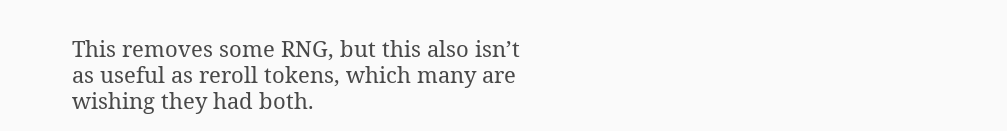This removes some RNG, but this also isn’t as useful as reroll tokens, which many are wishing they had both.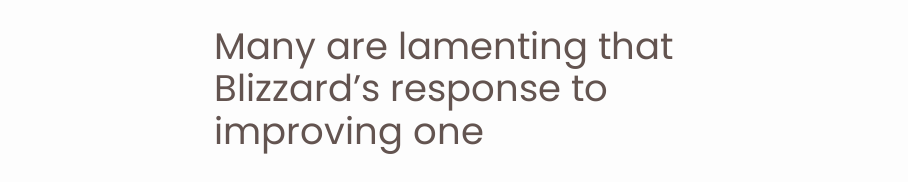Many are lamenting that Blizzard’s response to improving one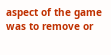aspect of the game was to remove or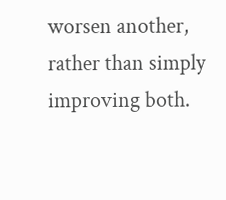worsen another, rather than simply improving both.